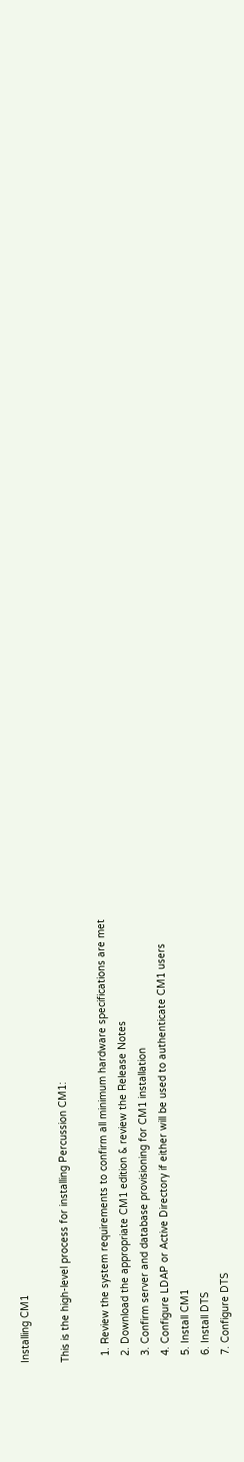Installing CM1

This is the high-level process for installing Percussion CM1:

  1. Review the system requirements to confirm all minimum hardware specifications are met
  2. Download the appropriate CM1 edition & review the Release Notes
  3. Confirm server and database provisioning for CM1 installation
  4. Configure LDAP or Active Directory if either will be used to authenticate CM1 users
  5. Install CM1
  6. Install DTS
  7. Configure DTS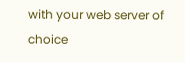with your web server of choice